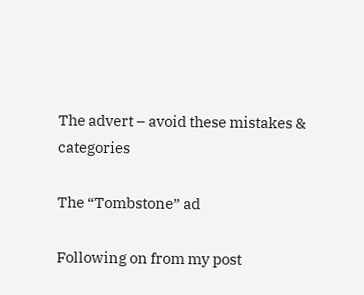The advert – avoid these mistakes & categories

The “Tombstone” ad

Following on from my post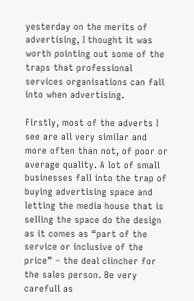yesterday on the merits of advertising, I thought it was worth pointing out some of the traps that professional services organisations can fall into when advertising.

Firstly, most of the adverts I see are all very similar and more often than not, of poor or average quality. A lot of small businesses fall into the trap of buying advertising space and letting the media house that is selling the space do the design as it comes as “part of the service or inclusive of the price” – the deal clincher for the sales person. Be very carefull as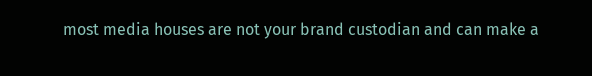most media houses are not your brand custodian and can make a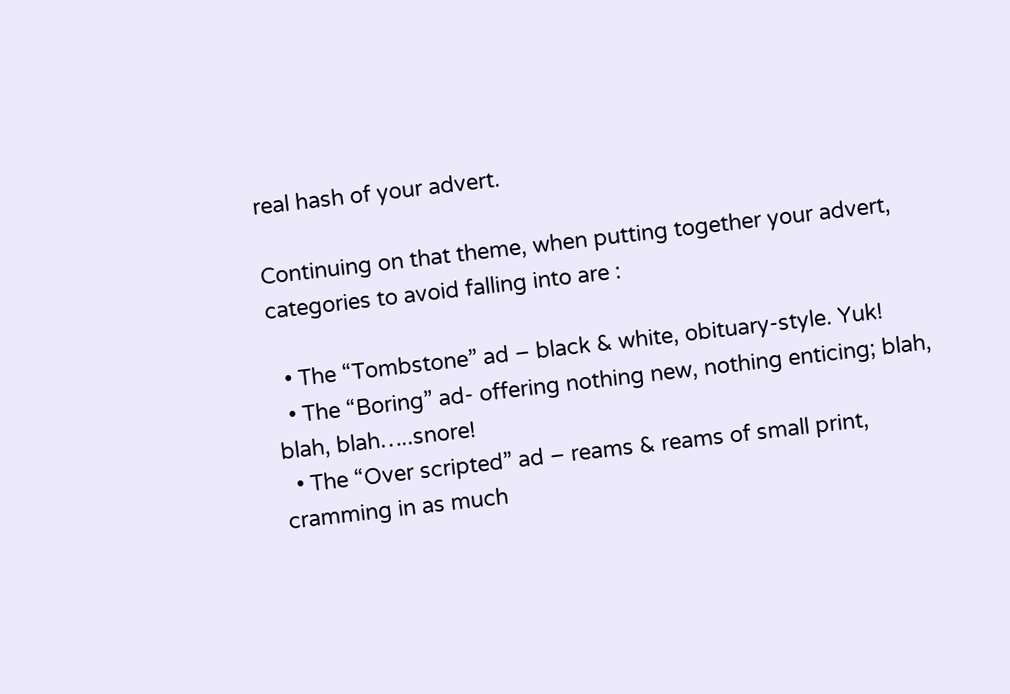real hash of your advert.

Continuing on that theme, when putting together your advert, categories to avoid falling into are :

  • The “Tombstone” ad – black & white, obituary-style. Yuk!
  • The “Boring” ad- offering nothing new, nothing enticing; blah, blah, blah…..snore!
  • The “Over scripted” ad – reams & reams of small print, cramming in as much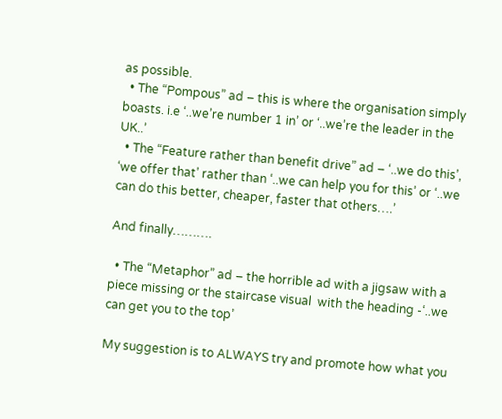as possible.
  • The “Pompous” ad – this is where the organisation simply boasts. i.e ‘..we’re number 1 in’ or ‘..we’re the leader in the UK..’
  • The “Feature rather than benefit drive” ad – ‘..we do this’, ‘we offer that’ rather than ‘..we can help you for this’ or ‘..we can do this better, cheaper, faster that others….’

And finally……….

  • The “Metaphor” ad – the horrible ad with a jigsaw with a piece missing or the staircase visual  with the heading -‘..we can get you to the top’

My suggestion is to ALWAYS try and promote how what you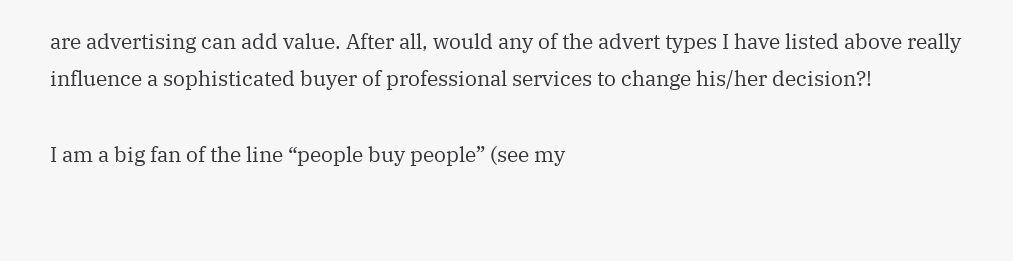are advertising can add value. After all, would any of the advert types I have listed above really influence a sophisticated buyer of professional services to change his/her decision?!

I am a big fan of the line “people buy people” (see my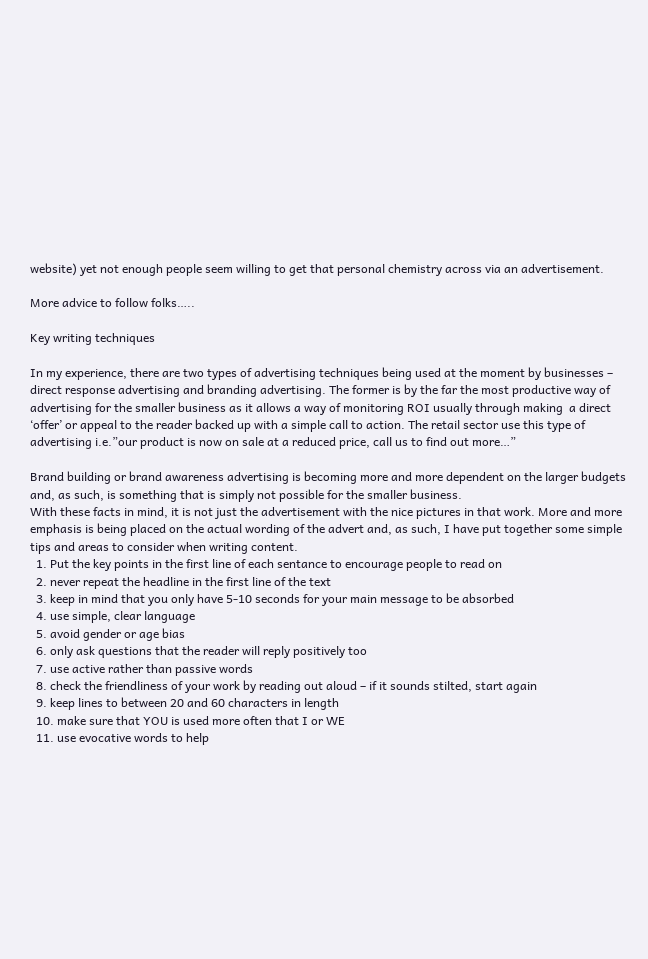website) yet not enough people seem willing to get that personal chemistry across via an advertisement.

More advice to follow folks…..

Key writing techniques

In my experience, there are two types of advertising techniques being used at the moment by businesses – direct response advertising and branding advertising. The former is by the far the most productive way of advertising for the smaller business as it allows a way of monitoring ROI usually through making  a direct ‘offer’ or appeal to the reader backed up with a simple call to action. The retail sector use this type of advertising i.e.”our product is now on sale at a reduced price, call us to find out more…”

Brand building or brand awareness advertising is becoming more and more dependent on the larger budgets and, as such, is something that is simply not possible for the smaller business.
With these facts in mind, it is not just the advertisement with the nice pictures in that work. More and more emphasis is being placed on the actual wording of the advert and, as such, I have put together some simple tips and areas to consider when writing content.
  1. Put the key points in the first line of each sentance to encourage people to read on
  2. never repeat the headline in the first line of the text
  3. keep in mind that you only have 5-10 seconds for your main message to be absorbed
  4. use simple, clear language
  5. avoid gender or age bias
  6. only ask questions that the reader will reply positively too
  7. use active rather than passive words
  8. check the friendliness of your work by reading out aloud – if it sounds stilted, start again
  9. keep lines to between 20 and 60 characters in length
  10. make sure that YOU is used more often that I or WE
  11. use evocative words to help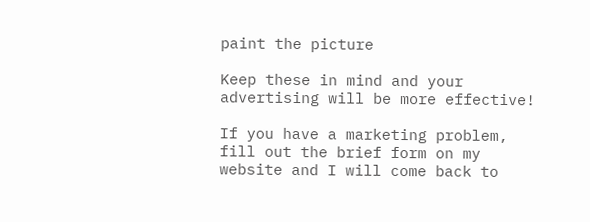paint the picture

Keep these in mind and your advertising will be more effective!

If you have a marketing problem, fill out the brief form on my website and I will come back to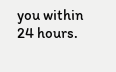you within 24 hours.